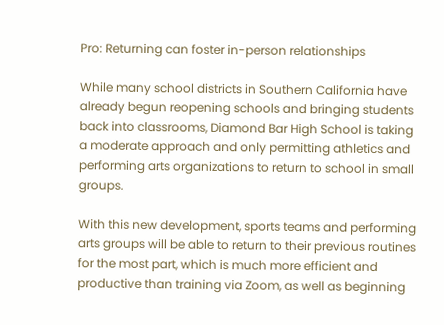Pro: Returning can foster in-person relationships

While many school districts in Southern California have already begun reopening schools and bringing students back into classrooms, Diamond Bar High School is taking a moderate approach and only permitting athletics and performing arts organizations to return to school in small groups.

With this new development, sports teams and performing arts groups will be able to return to their previous routines for the most part, which is much more efficient and productive than training via Zoom, as well as beginning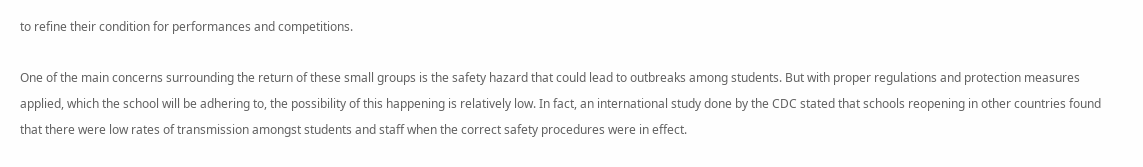to refine their condition for performances and competitions.

One of the main concerns surrounding the return of these small groups is the safety hazard that could lead to outbreaks among students. But with proper regulations and protection measures applied, which the school will be adhering to, the possibility of this happening is relatively low. In fact, an international study done by the CDC stated that schools reopening in other countries found that there were low rates of transmission amongst students and staff when the correct safety procedures were in effect.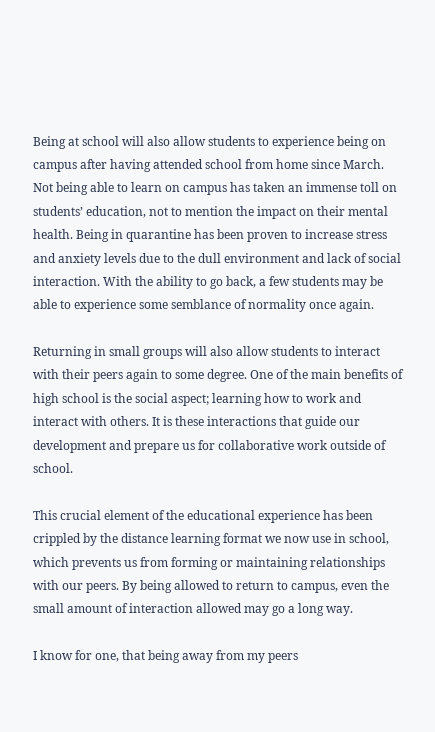Being at school will also allow students to experience being on campus after having attended school from home since March. Not being able to learn on campus has taken an immense toll on students’ education, not to mention the impact on their mental health. Being in quarantine has been proven to increase stress and anxiety levels due to the dull environment and lack of social interaction. With the ability to go back, a few students may be able to experience some semblance of normality once again.

Returning in small groups will also allow students to interact with their peers again to some degree. One of the main benefits of high school is the social aspect; learning how to work and interact with others. It is these interactions that guide our development and prepare us for collaborative work outside of school.

This crucial element of the educational experience has been crippled by the distance learning format we now use in school, which prevents us from forming or maintaining relationships with our peers. By being allowed to return to campus, even the small amount of interaction allowed may go a long way.

I know for one, that being away from my peers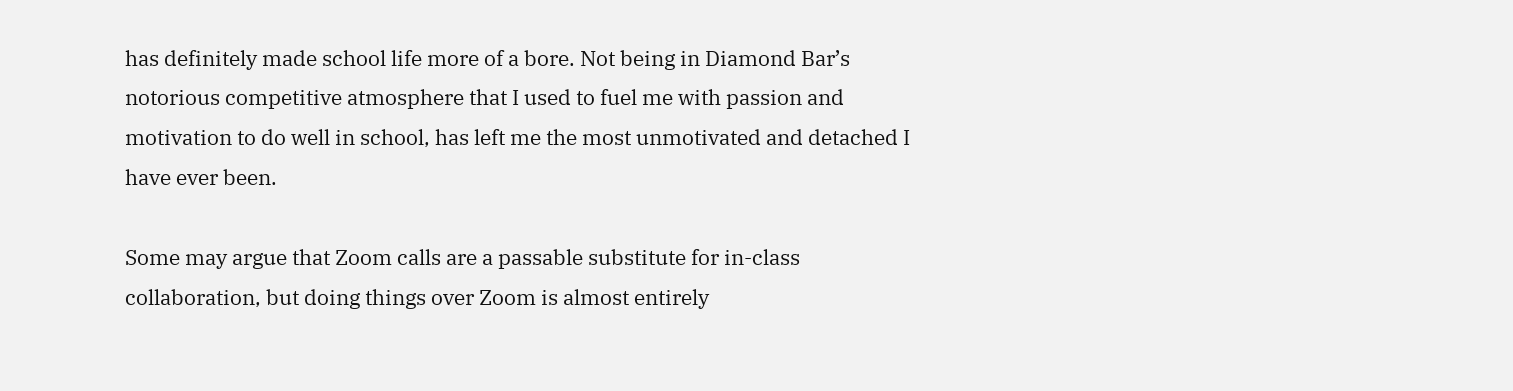has definitely made school life more of a bore. Not being in Diamond Bar’s notorious competitive atmosphere that I used to fuel me with passion and motivation to do well in school, has left me the most unmotivated and detached I have ever been.

Some may argue that Zoom calls are a passable substitute for in-class collaboration, but doing things over Zoom is almost entirely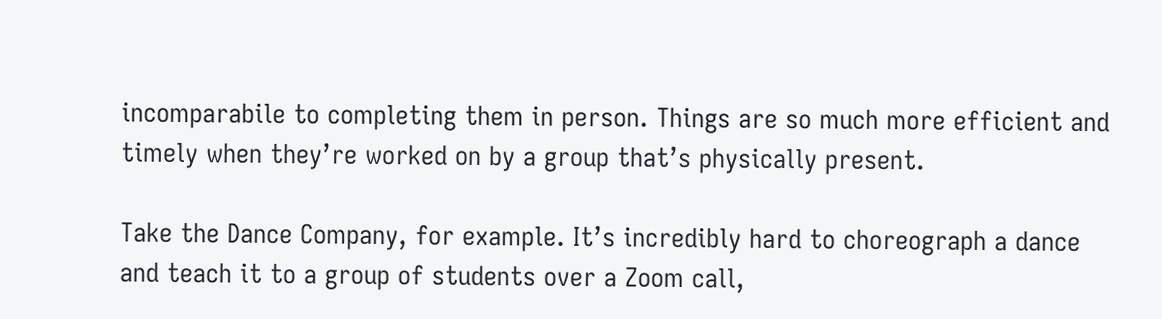incomparabile to completing them in person. Things are so much more efficient and timely when they’re worked on by a group that’s physically present.

Take the Dance Company, for example. It’s incredibly hard to choreograph a dance and teach it to a group of students over a Zoom call,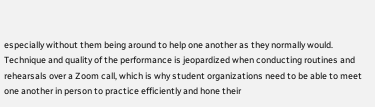especially without them being around to help one another as they normally would. Technique and quality of the performance is jeopardized when conducting routines and rehearsals over a Zoom call, which is why student organizations need to be able to meet one another in person to practice efficiently and hone their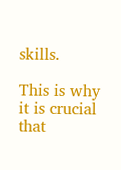skills.

This is why it is crucial  that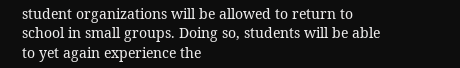student organizations will be allowed to return to school in small groups. Doing so, students will be able to yet again experience the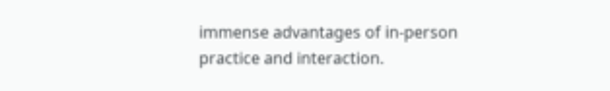immense advantages of in-person practice and interaction.